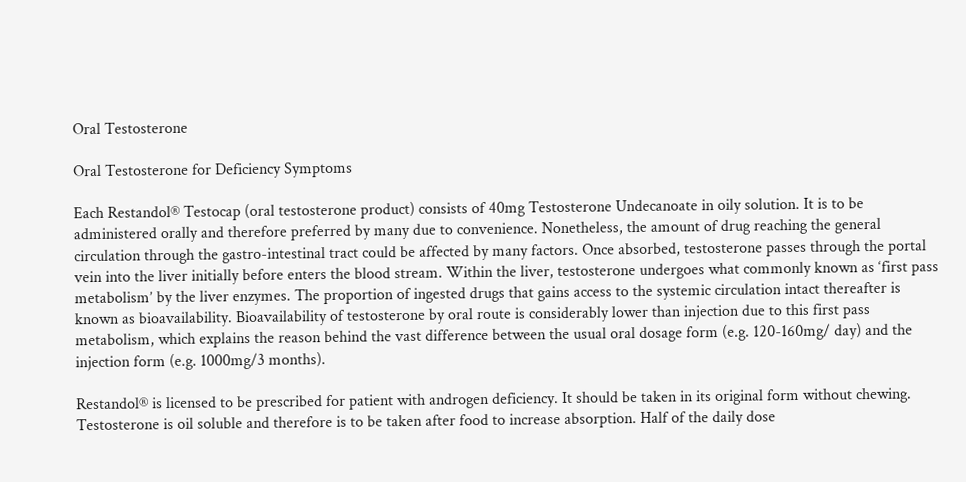Oral Testosterone

Oral Testosterone for Deficiency Symptoms

Each Restandol® Testocap (oral testosterone product) consists of 40mg Testosterone Undecanoate in oily solution. It is to be administered orally and therefore preferred by many due to convenience. Nonetheless, the amount of drug reaching the general circulation through the gastro-intestinal tract could be affected by many factors. Once absorbed, testosterone passes through the portal vein into the liver initially before enters the blood stream. Within the liver, testosterone undergoes what commonly known as ‘first pass metabolism’ by the liver enzymes. The proportion of ingested drugs that gains access to the systemic circulation intact thereafter is known as bioavailability. Bioavailability of testosterone by oral route is considerably lower than injection due to this first pass metabolism, which explains the reason behind the vast difference between the usual oral dosage form (e.g. 120-160mg/ day) and the injection form (e.g. 1000mg/3 months).

Restandol® is licensed to be prescribed for patient with androgen deficiency. It should be taken in its original form without chewing. Testosterone is oil soluble and therefore is to be taken after food to increase absorption. Half of the daily dose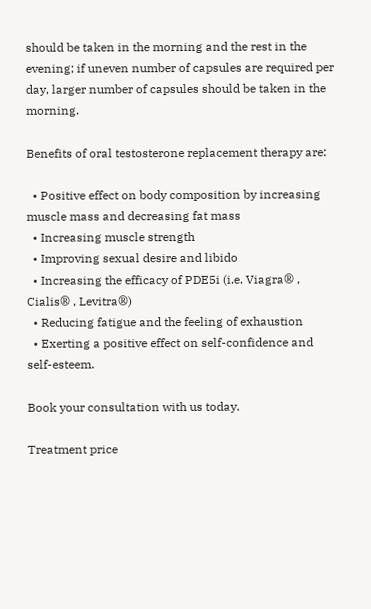should be taken in the morning and the rest in the evening; if uneven number of capsules are required per day, larger number of capsules should be taken in the morning.

Benefits of oral testosterone replacement therapy are:

  • Positive effect on body composition by increasing muscle mass and decreasing fat mass
  • Increasing muscle strength
  • Improving sexual desire and libido
  • Increasing the efficacy of PDE5i (i.e. Viagra® , Cialis® , Levitra®)
  • Reducing fatigue and the feeling of exhaustion
  • Exerting a positive effect on self-confidence and self-esteem.

Book your consultation with us today.

Treatment price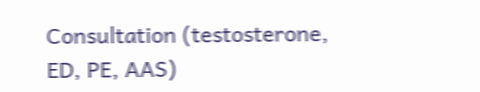Consultation (testosterone, ED, PE, AAS)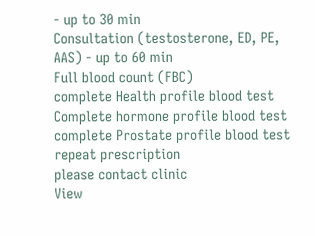- up to 30 min
Consultation (testosterone, ED, PE, AAS) - up to 60 min
Full blood count (FBC)
complete Health profile blood test
Complete hormone profile blood test
complete Prostate profile blood test
repeat prescription
please contact clinic
View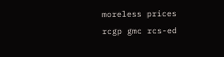moreless prices
rcgp gmc rcs-ed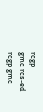rcgp
gmc rcs-ed rcgp gmc